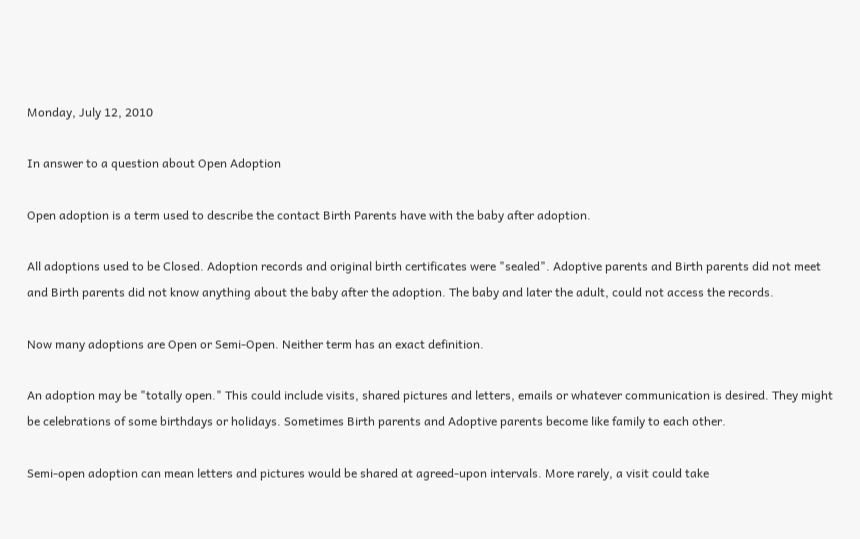Monday, July 12, 2010

In answer to a question about Open Adoption

Open adoption is a term used to describe the contact Birth Parents have with the baby after adoption.

All adoptions used to be Closed. Adoption records and original birth certificates were "sealed". Adoptive parents and Birth parents did not meet and Birth parents did not know anything about the baby after the adoption. The baby and later the adult, could not access the records.

Now many adoptions are Open or Semi-Open. Neither term has an exact definition.

An adoption may be "totally open." This could include visits, shared pictures and letters, emails or whatever communication is desired. They might be celebrations of some birthdays or holidays. Sometimes Birth parents and Adoptive parents become like family to each other.

Semi-open adoption can mean letters and pictures would be shared at agreed-upon intervals. More rarely, a visit could take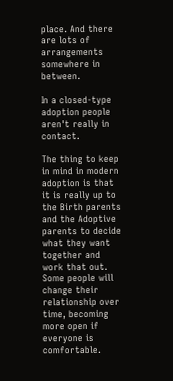place. And there are lots of arrangements somewhere in between.

In a closed-type adoption people aren't really in contact.

The thing to keep in mind in modern adoption is that it is really up to the Birth parents and the Adoptive parents to decide what they want together and work that out. Some people will change their relationship over time, becoming more open if everyone is comfortable.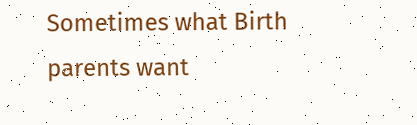Sometimes what Birth parents want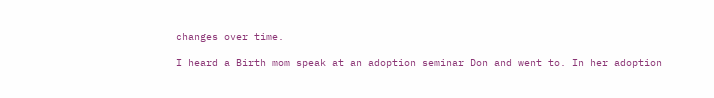changes over time.

I heard a Birth mom speak at an adoption seminar Don and went to. In her adoption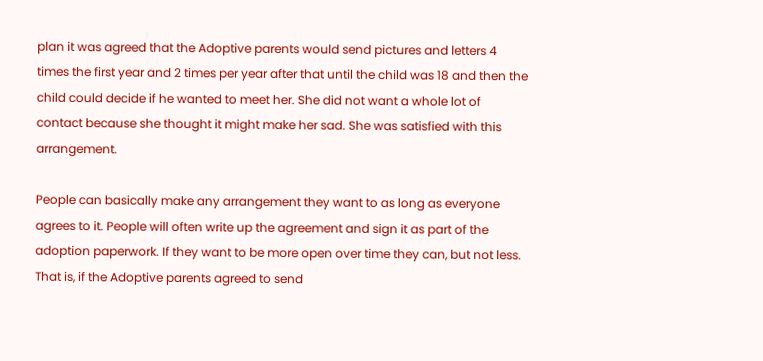plan it was agreed that the Adoptive parents would send pictures and letters 4 times the first year and 2 times per year after that until the child was 18 and then the child could decide if he wanted to meet her. She did not want a whole lot of contact because she thought it might make her sad. She was satisfied with this arrangement.

People can basically make any arrangement they want to as long as everyone agrees to it. People will often write up the agreement and sign it as part of the adoption paperwork. If they want to be more open over time they can, but not less. That is, if the Adoptive parents agreed to send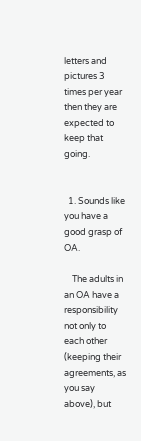letters and pictures 3 times per year then they are expected to keep that going.


  1. Sounds like you have a good grasp of OA.

    The adults in an OA have a responsibility not only to each other (keeping their agreements, as you say above), but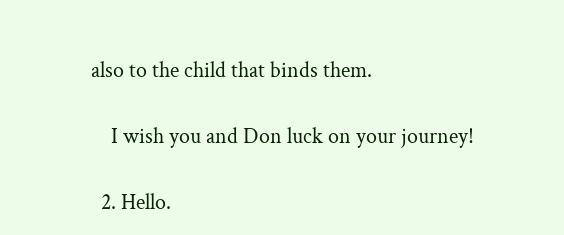also to the child that binds them.

    I wish you and Don luck on your journey!

  2. Hello.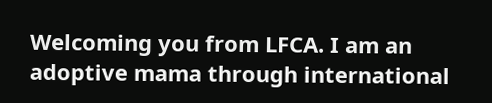Welcoming you from LFCA. I am an adoptive mama through international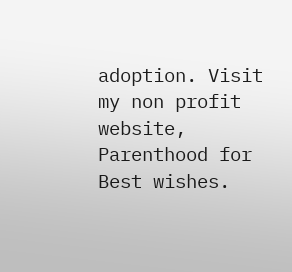adoption. Visit my non profit website, Parenthood for Best wishes.